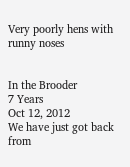Very poorly hens with runny noses


In the Brooder
7 Years
Oct 12, 2012
We have just got back from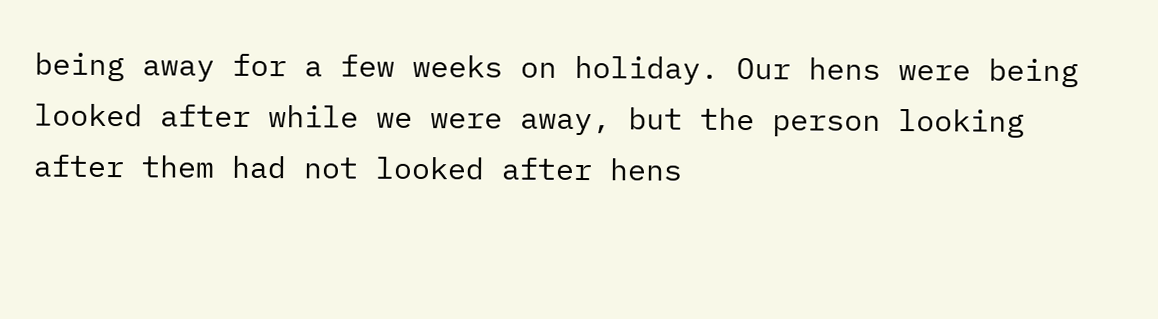being away for a few weeks on holiday. Our hens were being looked after while we were away, but the person looking after them had not looked after hens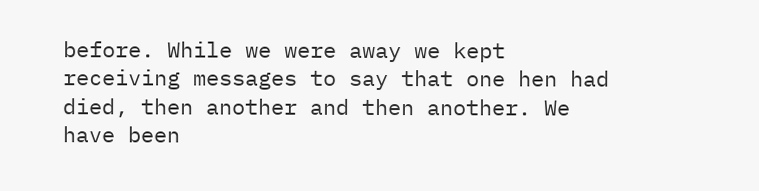before. While we were away we kept receiving messages to say that one hen had died, then another and then another. We have been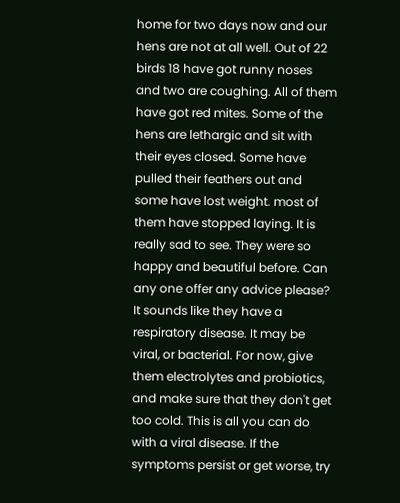home for two days now and our hens are not at all well. Out of 22 birds 18 have got runny noses and two are coughing. All of them have got red mites. Some of the hens are lethargic and sit with their eyes closed. Some have pulled their feathers out and some have lost weight. most of them have stopped laying. It is really sad to see. They were so happy and beautiful before. Can any one offer any advice please?
It sounds like they have a respiratory disease. It may be viral, or bacterial. For now, give them electrolytes and probiotics, and make sure that they don't get too cold. This is all you can do with a viral disease. If the symptoms persist or get worse, try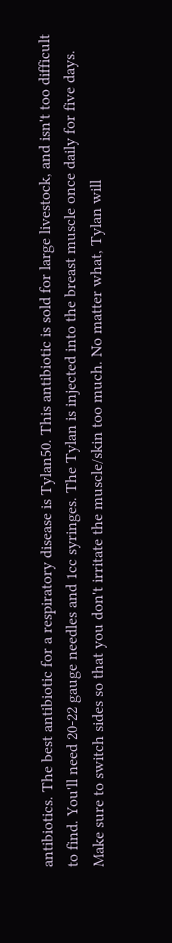antibiotics. The best antibiotic for a respiratory disease is Tylan50. This antibiotic is sold for large livestock, and isn't too difficult to find. You'll need 20-22 gauge needles and 1cc syringes. The Tylan is injected into the breast muscle once daily for five days. Make sure to switch sides so that you don't irritate the muscle/skin too much. No matter what, Tylan will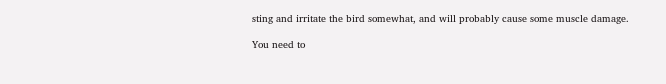sting and irritate the bird somewhat, and will probably cause some muscle damage.

You need to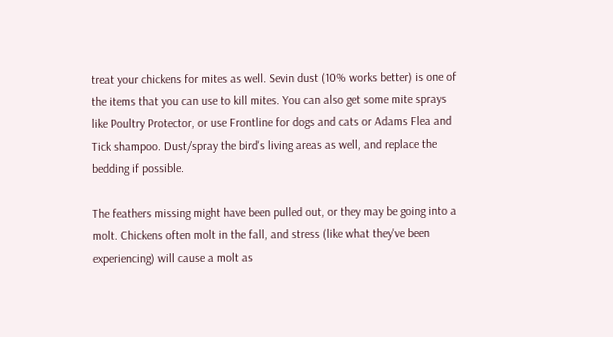treat your chickens for mites as well. Sevin dust (10% works better) is one of the items that you can use to kill mites. You can also get some mite sprays like Poultry Protector, or use Frontline for dogs and cats or Adams Flea and Tick shampoo. Dust/spray the bird's living areas as well, and replace the bedding if possible.

The feathers missing might have been pulled out, or they may be going into a molt. Chickens often molt in the fall, and stress (like what they've been experiencing) will cause a molt as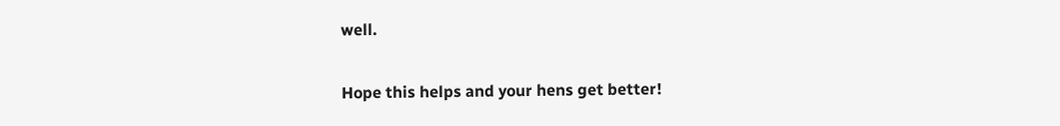well.

Hope this helps and your hens get better!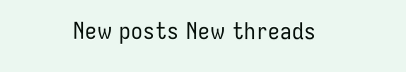New posts New threads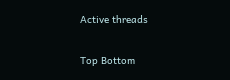Active threads

Top Bottom